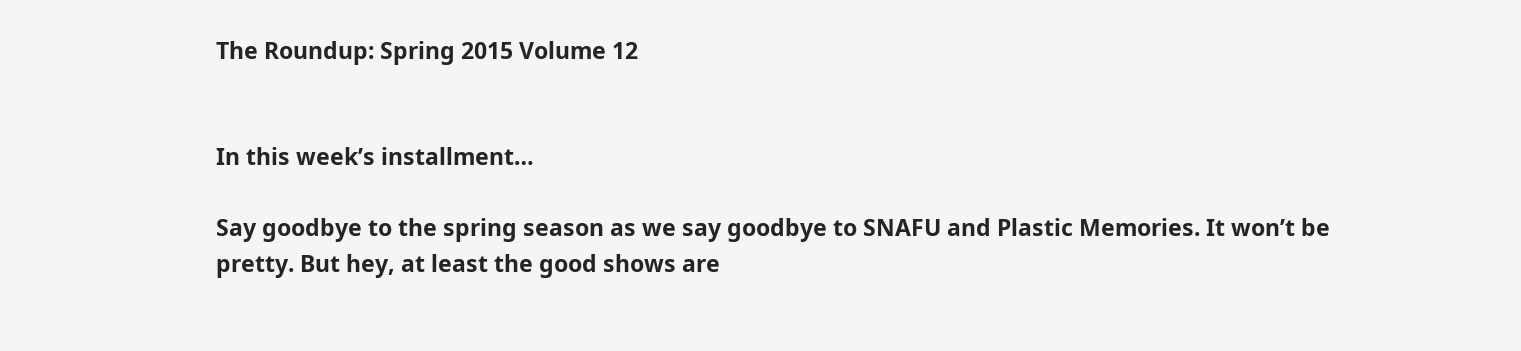The Roundup: Spring 2015 Volume 12


In this week’s installment…

Say goodbye to the spring season as we say goodbye to SNAFU and Plastic Memories. It won’t be pretty. But hey, at least the good shows are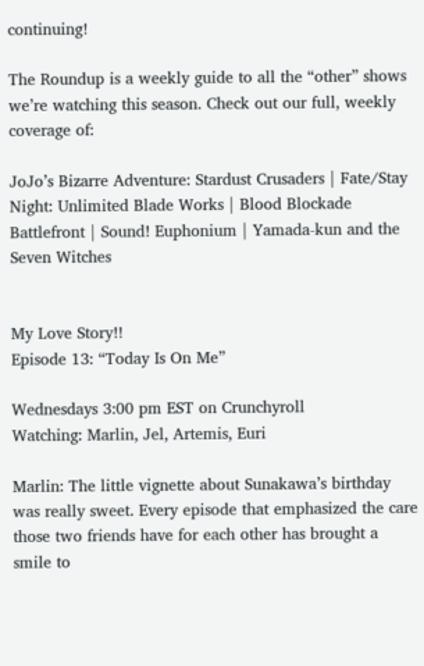continuing!

The Roundup is a weekly guide to all the “other” shows we’re watching this season. Check out our full, weekly coverage of:

JoJo’s Bizarre Adventure: Stardust Crusaders | Fate/Stay Night: Unlimited Blade Works | Blood Blockade Battlefront | Sound! Euphonium | Yamada-kun and the Seven Witches


My Love Story!!
Episode 13: “Today Is On Me”

Wednesdays 3:00 pm EST on Crunchyroll
Watching: Marlin, Jel, Artemis, Euri

Marlin: The little vignette about Sunakawa’s birthday was really sweet. Every episode that emphasized the care those two friends have for each other has brought a smile to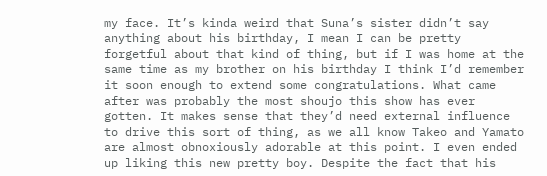my face. It’s kinda weird that Suna’s sister didn’t say anything about his birthday, I mean I can be pretty forgetful about that kind of thing, but if I was home at the same time as my brother on his birthday I think I’d remember it soon enough to extend some congratulations. What came after was probably the most shoujo this show has ever gotten. It makes sense that they’d need external influence to drive this sort of thing, as we all know Takeo and Yamato are almost obnoxiously adorable at this point. I even ended up liking this new pretty boy. Despite the fact that his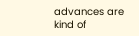advances are kind of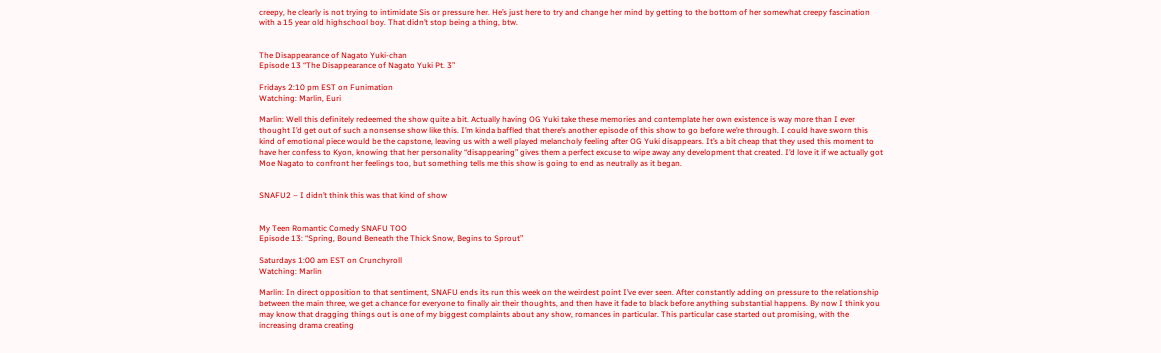creepy, he clearly is not trying to intimidate Sis or pressure her. He’s just here to try and change her mind by getting to the bottom of her somewhat creepy fascination with a 15 year old highschool boy. That didn’t stop being a thing, btw.


The Disappearance of Nagato Yuki-chan
Episode 13 “The Disappearance of Nagato Yuki Pt. 3”

Fridays 2:10 pm EST on Funimation
Watching: Marlin, Euri

Marlin: Well this definitely redeemed the show quite a bit. Actually having OG Yuki take these memories and contemplate her own existence is way more than I ever thought I’d get out of such a nonsense show like this. I’m kinda baffled that there’s another episode of this show to go before we’re through. I could have sworn this kind of emotional piece would be the capstone, leaving us with a well played melancholy feeling after OG Yuki disappears. It’s a bit cheap that they used this moment to have her confess to Kyon, knowing that her personality “disappearing” gives them a perfect excuse to wipe away any development that created. I’d love it if we actually got Moe Nagato to confront her feelings too, but something tells me this show is going to end as neutrally as it began.


SNAFU2 – I didn’t think this was that kind of show


My Teen Romantic Comedy SNAFU TOO
Episode 13: “Spring, Bound Beneath the Thick Snow, Begins to Sprout”

Saturdays 1:00 am EST on Crunchyroll
Watching: Marlin

Marlin: In direct opposition to that sentiment, SNAFU ends its run this week on the weirdest point I’ve ever seen. After constantly adding on pressure to the relationship between the main three, we get a chance for everyone to finally air their thoughts, and then have it fade to black before anything substantial happens. By now I think you may know that dragging things out is one of my biggest complaints about any show, romances in particular. This particular case started out promising, with the increasing drama creating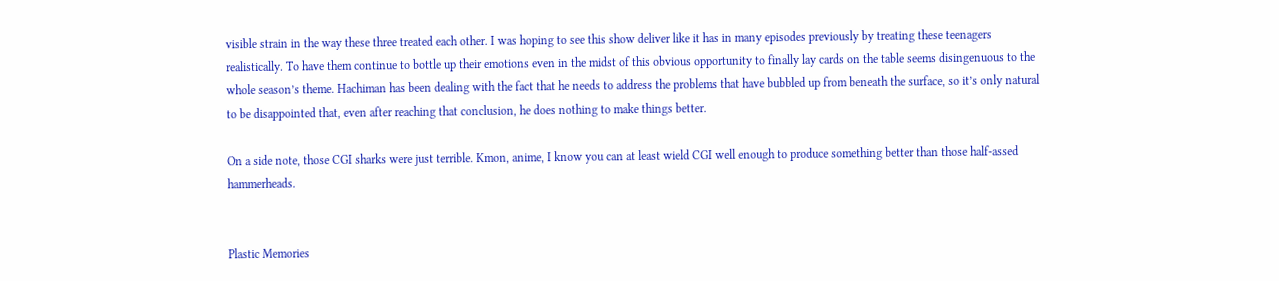visible strain in the way these three treated each other. I was hoping to see this show deliver like it has in many episodes previously by treating these teenagers realistically. To have them continue to bottle up their emotions even in the midst of this obvious opportunity to finally lay cards on the table seems disingenuous to the whole season’s theme. Hachiman has been dealing with the fact that he needs to address the problems that have bubbled up from beneath the surface, so it’s only natural to be disappointed that, even after reaching that conclusion, he does nothing to make things better.

On a side note, those CGI sharks were just terrible. Kmon, anime, I know you can at least wield CGI well enough to produce something better than those half-assed hammerheads.


Plastic Memories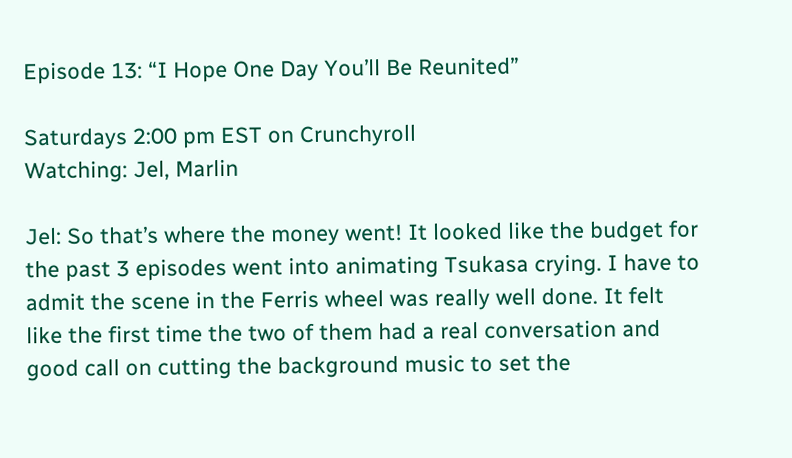Episode 13: “I Hope One Day You’ll Be Reunited”

Saturdays 2:00 pm EST on Crunchyroll
Watching: Jel, Marlin

Jel: So that’s where the money went! It looked like the budget for the past 3 episodes went into animating Tsukasa crying. I have to admit the scene in the Ferris wheel was really well done. It felt like the first time the two of them had a real conversation and good call on cutting the background music to set the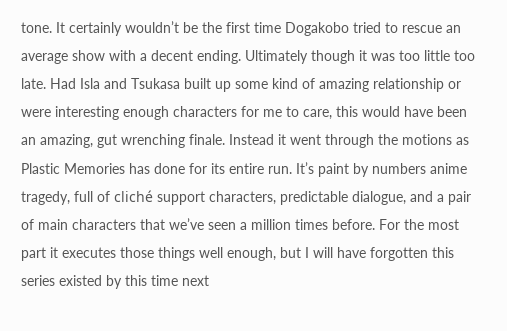tone. It certainly wouldn’t be the first time Dogakobo tried to rescue an average show with a decent ending. Ultimately though it was too little too late. Had Isla and Tsukasa built up some kind of amazing relationship or were interesting enough characters for me to care, this would have been an amazing, gut wrenching finale. Instead it went through the motions as Plastic Memories has done for its entire run. It’s paint by numbers anime tragedy, full of cliché support characters, predictable dialogue, and a pair of main characters that we’ve seen a million times before. For the most part it executes those things well enough, but I will have forgotten this series existed by this time next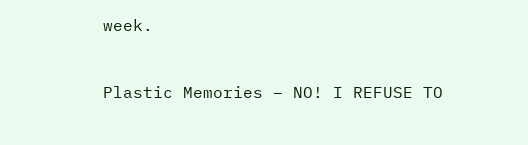week.


Plastic Memories – NO! I REFUSE TO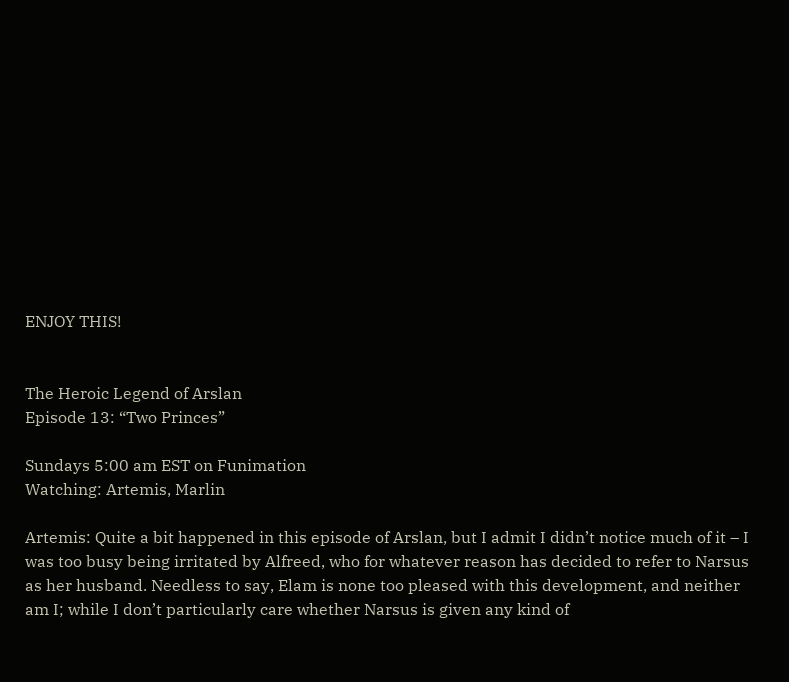ENJOY THIS!


The Heroic Legend of Arslan
Episode 13: “Two Princes”

Sundays 5:00 am EST on Funimation
Watching: Artemis, Marlin

Artemis: Quite a bit happened in this episode of Arslan, but I admit I didn’t notice much of it – I was too busy being irritated by Alfreed, who for whatever reason has decided to refer to Narsus as her husband. Needless to say, Elam is none too pleased with this development, and neither am I; while I don’t particularly care whether Narsus is given any kind of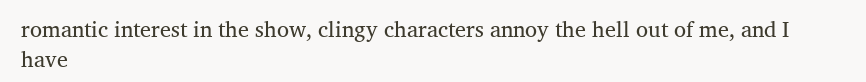romantic interest in the show, clingy characters annoy the hell out of me, and I have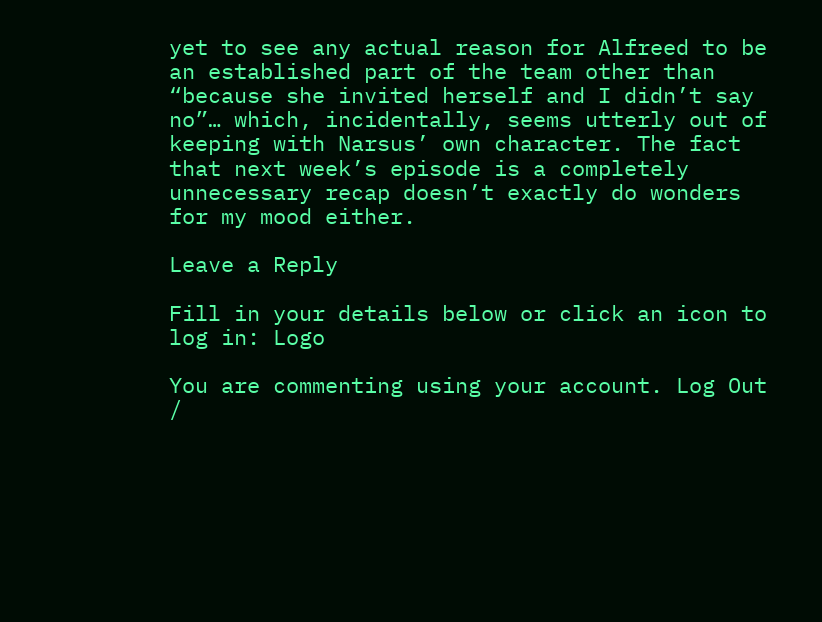yet to see any actual reason for Alfreed to be an established part of the team other than “because she invited herself and I didn’t say no”… which, incidentally, seems utterly out of keeping with Narsus’ own character. The fact that next week’s episode is a completely unnecessary recap doesn’t exactly do wonders for my mood either.

Leave a Reply

Fill in your details below or click an icon to log in: Logo

You are commenting using your account. Log Out /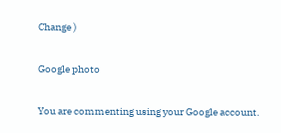Change )

Google photo

You are commenting using your Google account.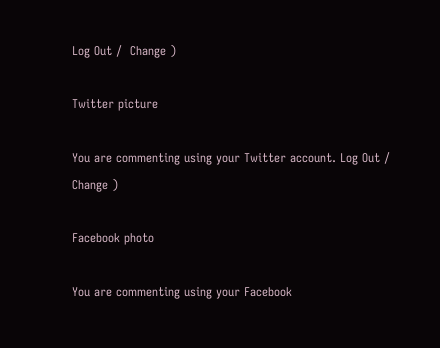Log Out /  Change )

Twitter picture

You are commenting using your Twitter account. Log Out /  Change )

Facebook photo

You are commenting using your Facebook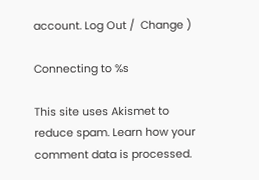account. Log Out /  Change )

Connecting to %s

This site uses Akismet to reduce spam. Learn how your comment data is processed.